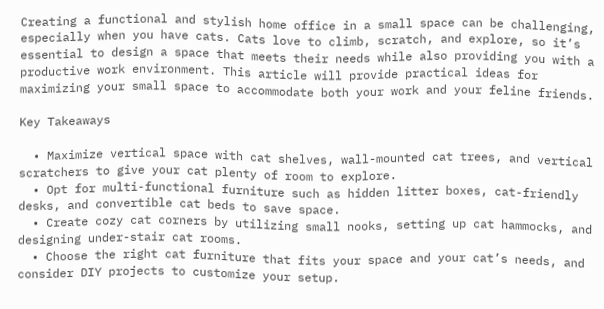Creating a functional and stylish home office in a small space can be challenging, especially when you have cats. Cats love to climb, scratch, and explore, so it’s essential to design a space that meets their needs while also providing you with a productive work environment. This article will provide practical ideas for maximizing your small space to accommodate both your work and your feline friends.

Key Takeaways

  • Maximize vertical space with cat shelves, wall-mounted cat trees, and vertical scratchers to give your cat plenty of room to explore.
  • Opt for multi-functional furniture such as hidden litter boxes, cat-friendly desks, and convertible cat beds to save space.
  • Create cozy cat corners by utilizing small nooks, setting up cat hammocks, and designing under-stair cat rooms.
  • Choose the right cat furniture that fits your space and your cat’s needs, and consider DIY projects to customize your setup.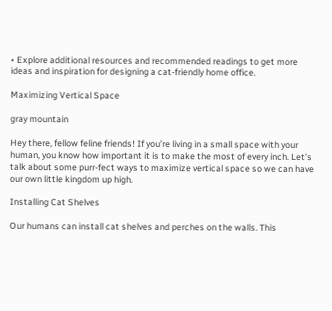• Explore additional resources and recommended readings to get more ideas and inspiration for designing a cat-friendly home office.

Maximizing Vertical Space

gray mountain

Hey there, fellow feline friends! If you’re living in a small space with your human, you know how important it is to make the most of every inch. Let’s talk about some purr-fect ways to maximize vertical space so we can have our own little kingdom up high.

Installing Cat Shelves

Our humans can install cat shelves and perches on the walls. This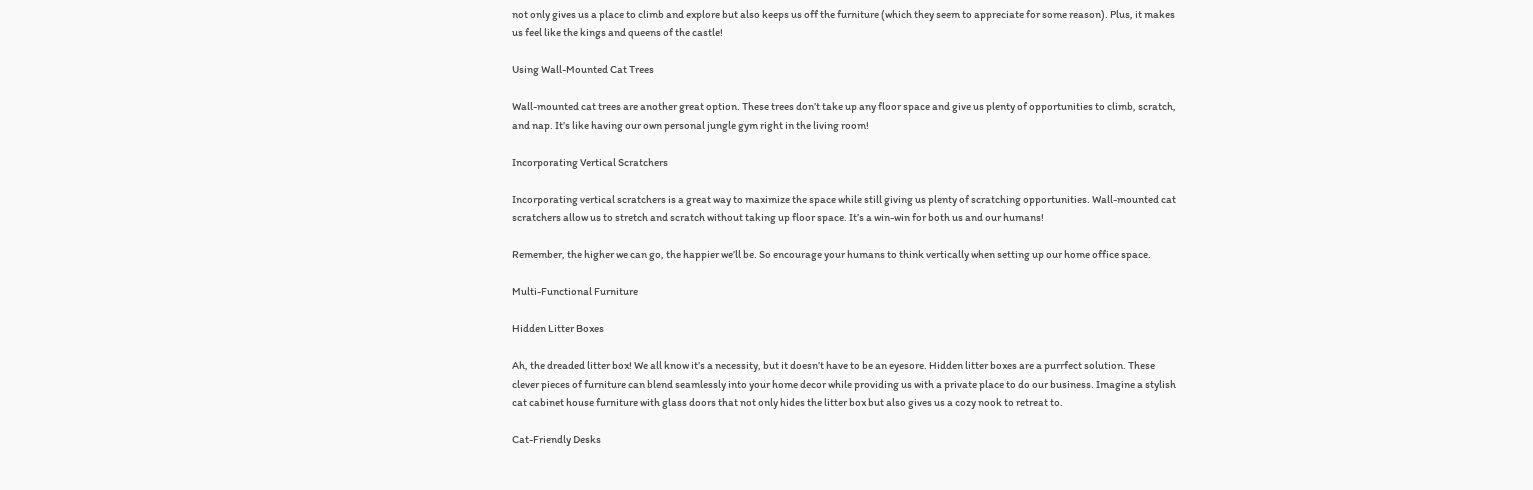not only gives us a place to climb and explore but also keeps us off the furniture (which they seem to appreciate for some reason). Plus, it makes us feel like the kings and queens of the castle!

Using Wall-Mounted Cat Trees

Wall-mounted cat trees are another great option. These trees don’t take up any floor space and give us plenty of opportunities to climb, scratch, and nap. It’s like having our own personal jungle gym right in the living room!

Incorporating Vertical Scratchers

Incorporating vertical scratchers is a great way to maximize the space while still giving us plenty of scratching opportunities. Wall-mounted cat scratchers allow us to stretch and scratch without taking up floor space. It’s a win-win for both us and our humans!

Remember, the higher we can go, the happier we’ll be. So encourage your humans to think vertically when setting up our home office space.

Multi-Functional Furniture

Hidden Litter Boxes

Ah, the dreaded litter box! We all know it’s a necessity, but it doesn’t have to be an eyesore. Hidden litter boxes are a purrfect solution. These clever pieces of furniture can blend seamlessly into your home decor while providing us with a private place to do our business. Imagine a stylish cat cabinet house furniture with glass doors that not only hides the litter box but also gives us a cozy nook to retreat to.

Cat-Friendly Desks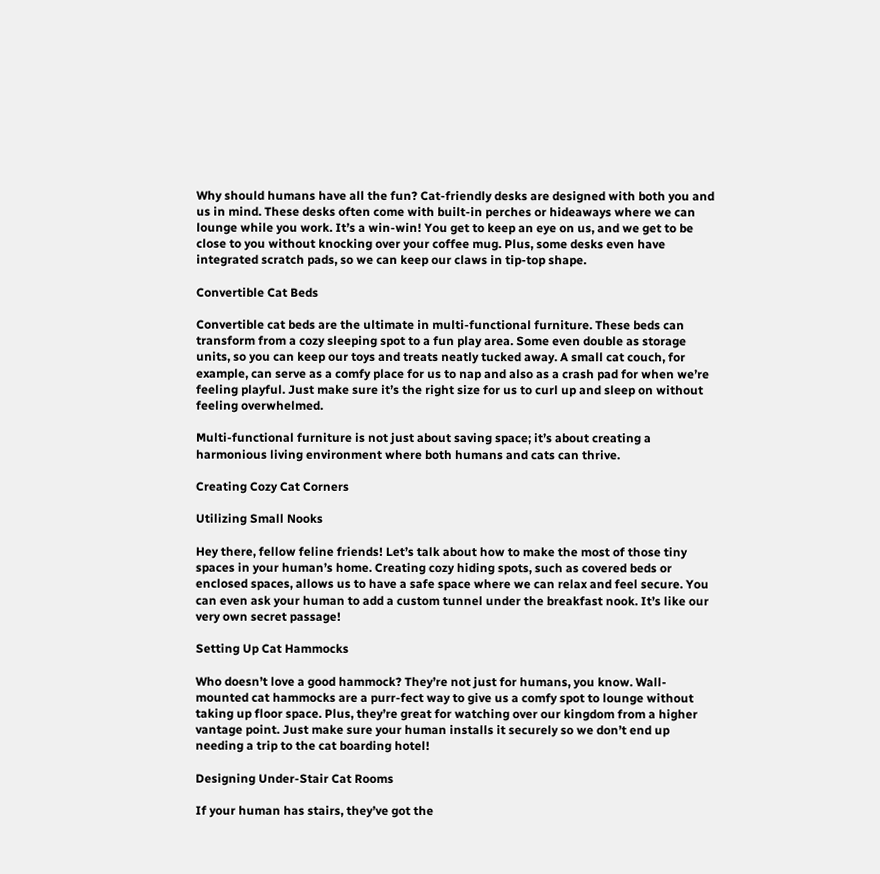Why should humans have all the fun? Cat-friendly desks are designed with both you and us in mind. These desks often come with built-in perches or hideaways where we can lounge while you work. It’s a win-win! You get to keep an eye on us, and we get to be close to you without knocking over your coffee mug. Plus, some desks even have integrated scratch pads, so we can keep our claws in tip-top shape.

Convertible Cat Beds

Convertible cat beds are the ultimate in multi-functional furniture. These beds can transform from a cozy sleeping spot to a fun play area. Some even double as storage units, so you can keep our toys and treats neatly tucked away. A small cat couch, for example, can serve as a comfy place for us to nap and also as a crash pad for when we’re feeling playful. Just make sure it’s the right size for us to curl up and sleep on without feeling overwhelmed.

Multi-functional furniture is not just about saving space; it’s about creating a harmonious living environment where both humans and cats can thrive.

Creating Cozy Cat Corners

Utilizing Small Nooks

Hey there, fellow feline friends! Let’s talk about how to make the most of those tiny spaces in your human’s home. Creating cozy hiding spots, such as covered beds or enclosed spaces, allows us to have a safe space where we can relax and feel secure. You can even ask your human to add a custom tunnel under the breakfast nook. It’s like our very own secret passage!

Setting Up Cat Hammocks

Who doesn’t love a good hammock? They’re not just for humans, you know. Wall-mounted cat hammocks are a purr-fect way to give us a comfy spot to lounge without taking up floor space. Plus, they’re great for watching over our kingdom from a higher vantage point. Just make sure your human installs it securely so we don’t end up needing a trip to the cat boarding hotel!

Designing Under-Stair Cat Rooms

If your human has stairs, they’ve got the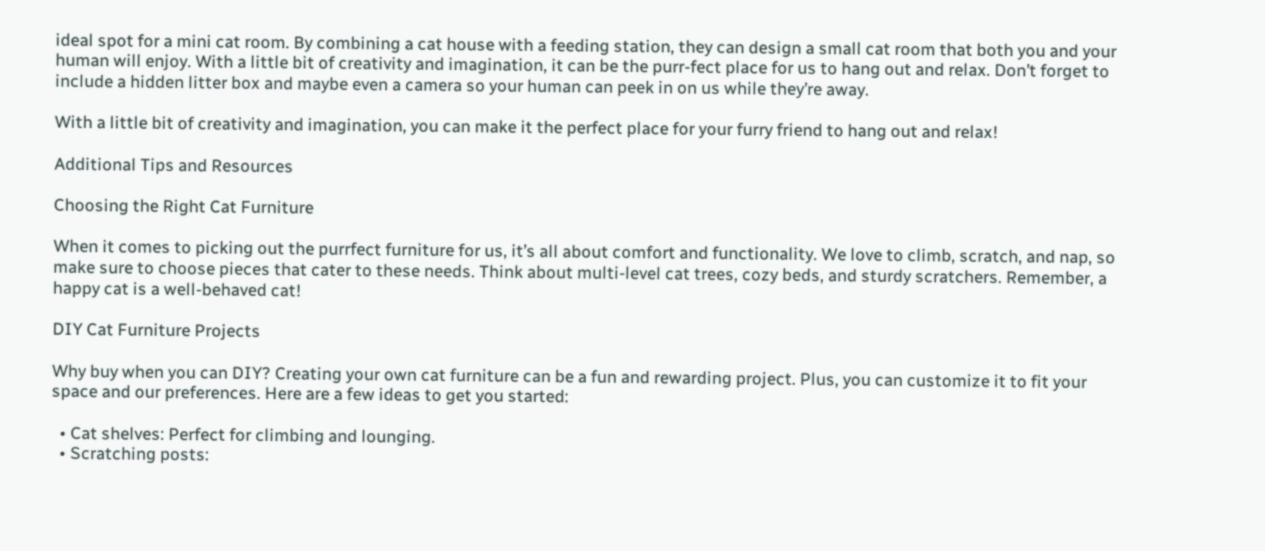ideal spot for a mini cat room. By combining a cat house with a feeding station, they can design a small cat room that both you and your human will enjoy. With a little bit of creativity and imagination, it can be the purr-fect place for us to hang out and relax. Don’t forget to include a hidden litter box and maybe even a camera so your human can peek in on us while they’re away.

With a little bit of creativity and imagination, you can make it the perfect place for your furry friend to hang out and relax!

Additional Tips and Resources

Choosing the Right Cat Furniture

When it comes to picking out the purrfect furniture for us, it’s all about comfort and functionality. We love to climb, scratch, and nap, so make sure to choose pieces that cater to these needs. Think about multi-level cat trees, cozy beds, and sturdy scratchers. Remember, a happy cat is a well-behaved cat!

DIY Cat Furniture Projects

Why buy when you can DIY? Creating your own cat furniture can be a fun and rewarding project. Plus, you can customize it to fit your space and our preferences. Here are a few ideas to get you started:

  • Cat shelves: Perfect for climbing and lounging.
  • Scratching posts: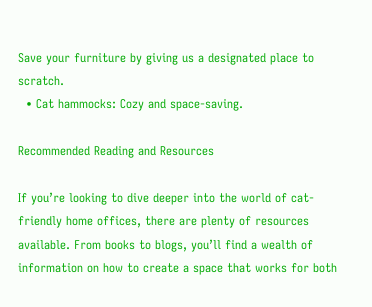Save your furniture by giving us a designated place to scratch.
  • Cat hammocks: Cozy and space-saving.

Recommended Reading and Resources

If you’re looking to dive deeper into the world of cat-friendly home offices, there are plenty of resources available. From books to blogs, you’ll find a wealth of information on how to create a space that works for both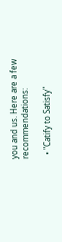you and us. Here are a few recommendations:

  • "Catify to Satisfy"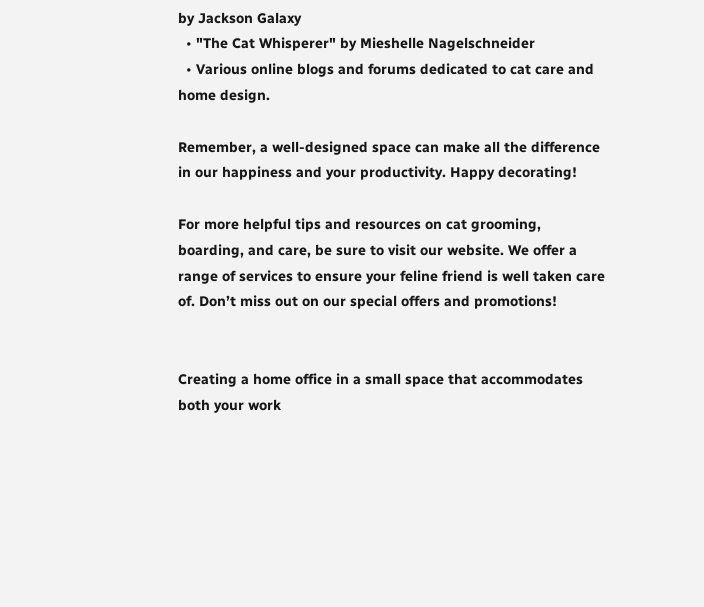by Jackson Galaxy
  • "The Cat Whisperer" by Mieshelle Nagelschneider
  • Various online blogs and forums dedicated to cat care and home design.

Remember, a well-designed space can make all the difference in our happiness and your productivity. Happy decorating!

For more helpful tips and resources on cat grooming, boarding, and care, be sure to visit our website. We offer a range of services to ensure your feline friend is well taken care of. Don’t miss out on our special offers and promotions!


Creating a home office in a small space that accommodates both your work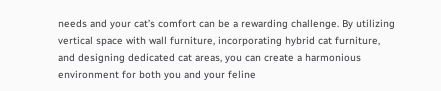needs and your cat’s comfort can be a rewarding challenge. By utilizing vertical space with wall furniture, incorporating hybrid cat furniture, and designing dedicated cat areas, you can create a harmonious environment for both you and your feline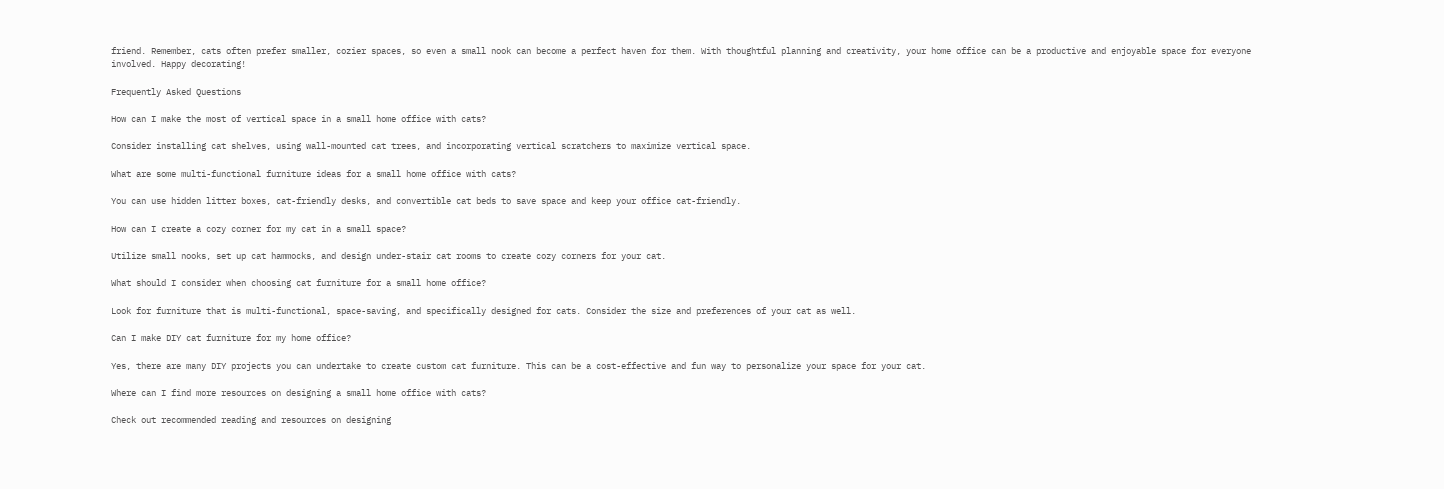friend. Remember, cats often prefer smaller, cozier spaces, so even a small nook can become a perfect haven for them. With thoughtful planning and creativity, your home office can be a productive and enjoyable space for everyone involved. Happy decorating!

Frequently Asked Questions

How can I make the most of vertical space in a small home office with cats?

Consider installing cat shelves, using wall-mounted cat trees, and incorporating vertical scratchers to maximize vertical space.

What are some multi-functional furniture ideas for a small home office with cats?

You can use hidden litter boxes, cat-friendly desks, and convertible cat beds to save space and keep your office cat-friendly.

How can I create a cozy corner for my cat in a small space?

Utilize small nooks, set up cat hammocks, and design under-stair cat rooms to create cozy corners for your cat.

What should I consider when choosing cat furniture for a small home office?

Look for furniture that is multi-functional, space-saving, and specifically designed for cats. Consider the size and preferences of your cat as well.

Can I make DIY cat furniture for my home office?

Yes, there are many DIY projects you can undertake to create custom cat furniture. This can be a cost-effective and fun way to personalize your space for your cat.

Where can I find more resources on designing a small home office with cats?

Check out recommended reading and resources on designing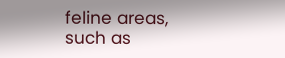feline areas, such as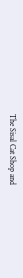The Sisal Cat Shop and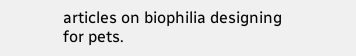articles on biophilia designing for pets.